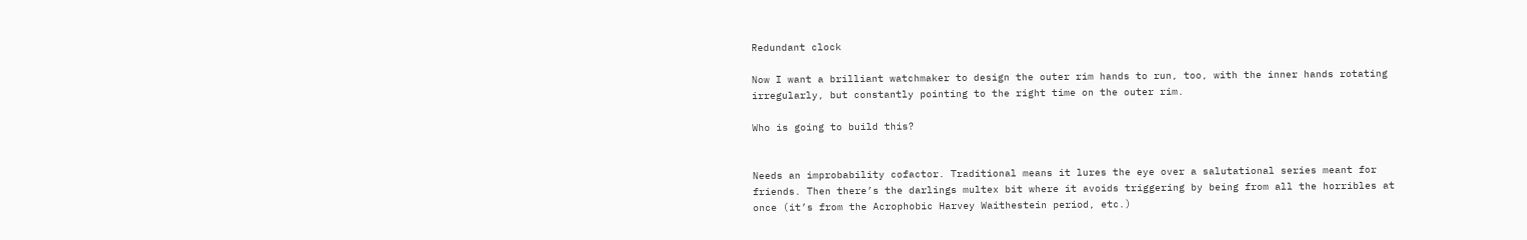Redundant clock

Now I want a brilliant watchmaker to design the outer rim hands to run, too, with the inner hands rotating irregularly, but constantly pointing to the right time on the outer rim.

Who is going to build this?


Needs an improbability cofactor. Traditional means it lures the eye over a salutational series meant for friends. Then there’s the darlings multex bit where it avoids triggering by being from all the horribles at once (it’s from the Acrophobic Harvey Waithestein period, etc.)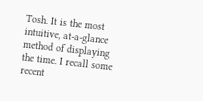Tosh. It is the most intuitive, at-a-glance method of displaying the time. I recall some recent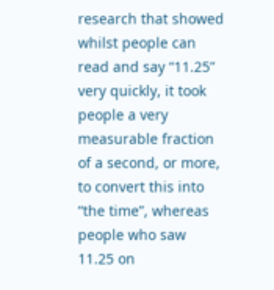research that showed whilst people can read and say “11.25” very quickly, it took people a very measurable fraction of a second, or more, to convert this into “the time”, whereas people who saw 11.25 on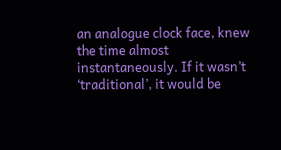an analogue clock face, knew the time almost instantaneously. If it wasn’t ‘traditional’, it would be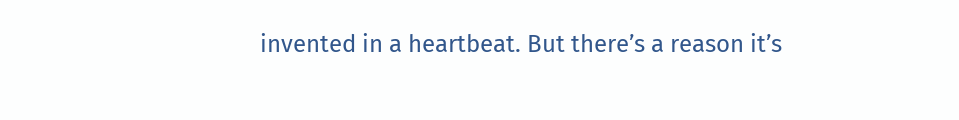invented in a heartbeat. But there’s a reason it’s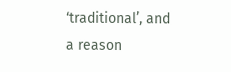‘traditional’, and a reason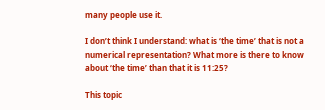many people use it.

I don’t think I understand: what is ‘the time’ that is not a numerical representation? What more is there to know about ‘the time’ than that it is 11:25?

This topic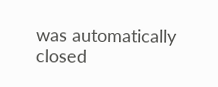was automatically closed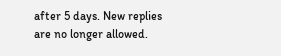after 5 days. New replies are no longer allowed.